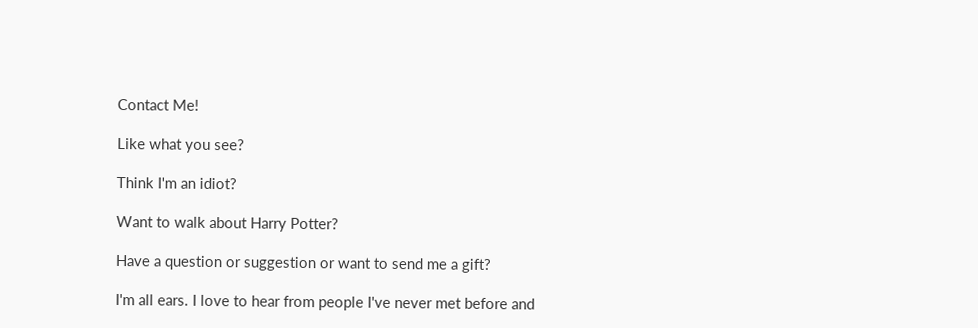Contact Me!

Like what you see?

Think I'm an idiot?

Want to walk about Harry Potter?

Have a question or suggestion or want to send me a gift?

I'm all ears. I love to hear from people I've never met before and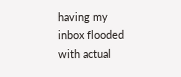having my inbox flooded with actual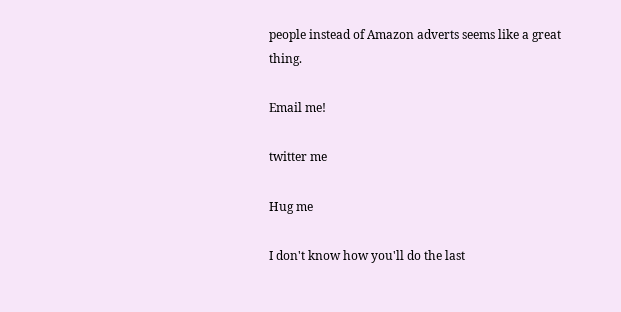people instead of Amazon adverts seems like a great thing.

Email me!

twitter me

Hug me

I don't know how you'll do the last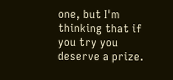one, but I'm thinking that if you try you deserve a prize.